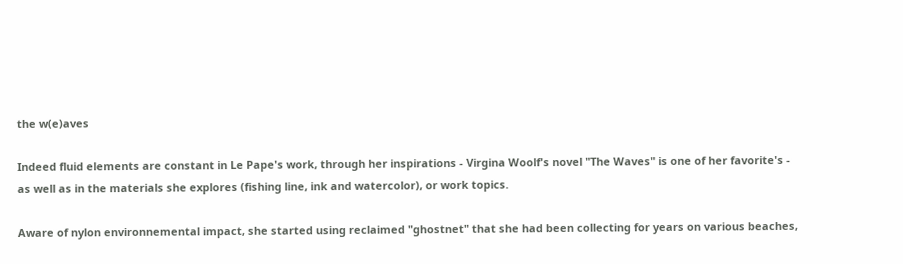the w(e)aves

Indeed fluid elements are constant in Le Pape's work, through her inspirations - Virgina Woolf's novel "The Waves" is one of her favorite's - as well as in the materials she explores (fishing line, ink and watercolor), or work topics.

Aware of nylon environnemental impact, she started using reclaimed "ghostnet" that she had been collecting for years on various beaches,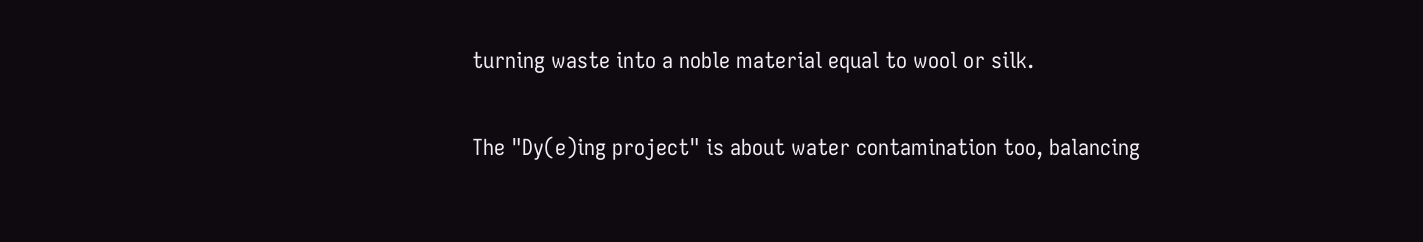turning waste into a noble material equal to wool or silk.

The "Dy(e)ing project" is about water contamination too, balancing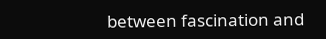between fascination and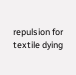repulsion for textile dying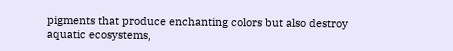pigments that produce enchanting colors but also destroy aquatic ecosystems,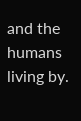and the humans living by.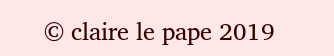© claire le pape 2019